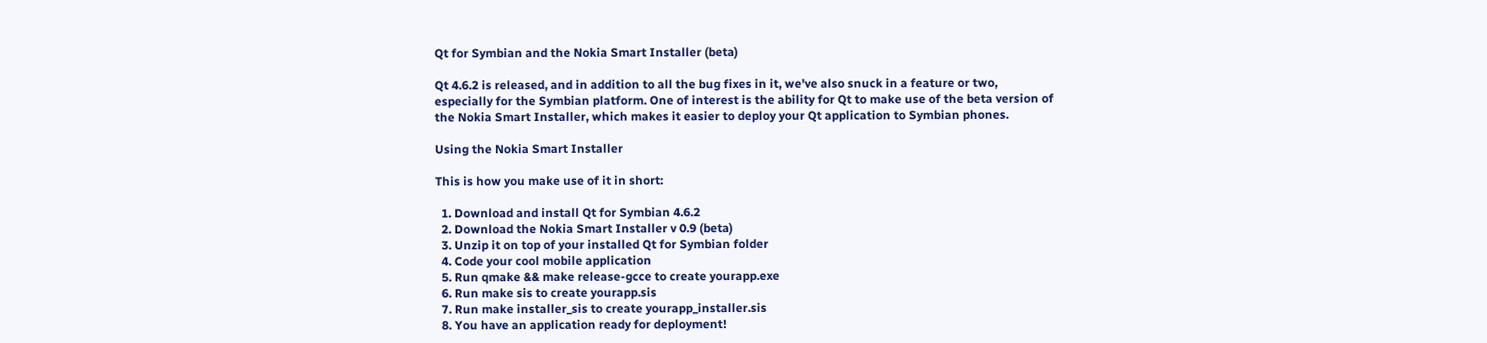Qt for Symbian and the Nokia Smart Installer (beta)

Qt 4.6.2 is released, and in addition to all the bug fixes in it, we've also snuck in a feature or two, especially for the Symbian platform. One of interest is the ability for Qt to make use of the beta version of the Nokia Smart Installer, which makes it easier to deploy your Qt application to Symbian phones.

Using the Nokia Smart Installer

This is how you make use of it in short:

  1. Download and install Qt for Symbian 4.6.2
  2. Download the Nokia Smart Installer v 0.9 (beta)
  3. Unzip it on top of your installed Qt for Symbian folder
  4. Code your cool mobile application
  5. Run qmake && make release-gcce to create yourapp.exe
  6. Run make sis to create yourapp.sis
  7. Run make installer_sis to create yourapp_installer.sis
  8. You have an application ready for deployment!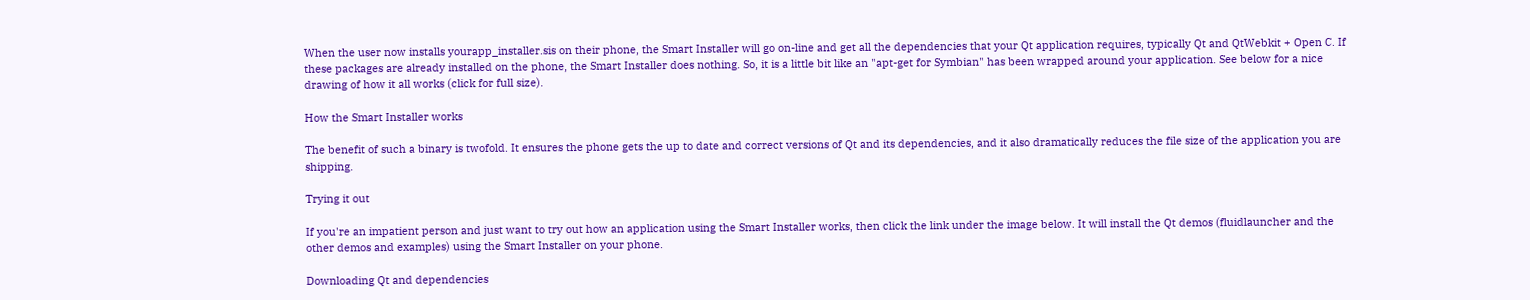When the user now installs yourapp_installer.sis on their phone, the Smart Installer will go on-line and get all the dependencies that your Qt application requires, typically Qt and QtWebkit + Open C. If these packages are already installed on the phone, the Smart Installer does nothing. So, it is a little bit like an "apt-get for Symbian" has been wrapped around your application. See below for a nice drawing of how it all works (click for full size).

How the Smart Installer works

The benefit of such a binary is twofold. It ensures the phone gets the up to date and correct versions of Qt and its dependencies, and it also dramatically reduces the file size of the application you are shipping.

Trying it out

If you're an impatient person and just want to try out how an application using the Smart Installer works, then click the link under the image below. It will install the Qt demos (fluidlauncher and the other demos and examples) using the Smart Installer on your phone.

Downloading Qt and dependencies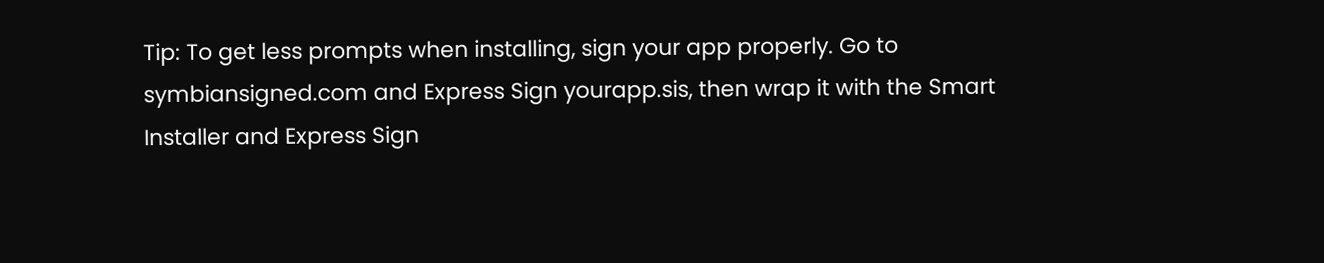Tip: To get less prompts when installing, sign your app properly. Go to symbiansigned.com and Express Sign yourapp.sis, then wrap it with the Smart Installer and Express Sign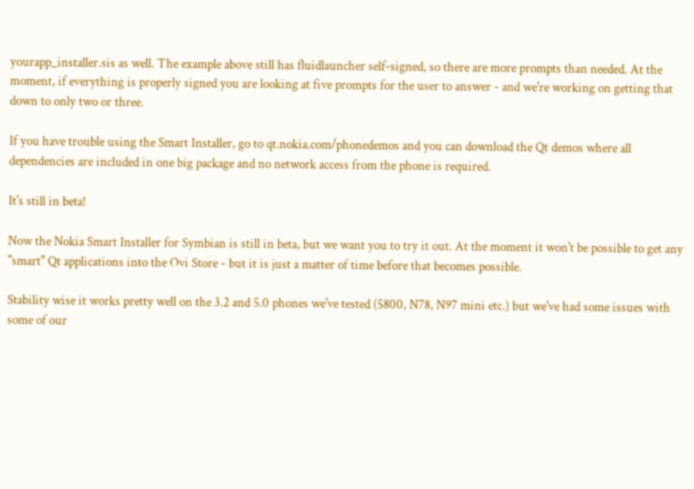yourapp_installer.sis as well. The example above still has fluidlauncher self-signed, so there are more prompts than needed. At the moment, if everything is properly signed you are looking at five prompts for the user to answer - and we're working on getting that down to only two or three.

If you have trouble using the Smart Installer, go to qt.nokia.com/phonedemos and you can download the Qt demos where all dependencies are included in one big package and no network access from the phone is required.

It's still in beta!

Now the Nokia Smart Installer for Symbian is still in beta, but we want you to try it out. At the moment it won't be possible to get any "smart" Qt applications into the Ovi Store - but it is just a matter of time before that becomes possible.

Stability wise it works pretty well on the 3.2 and 5.0 phones we've tested (5800, N78, N97 mini etc.) but we've had some issues with some of our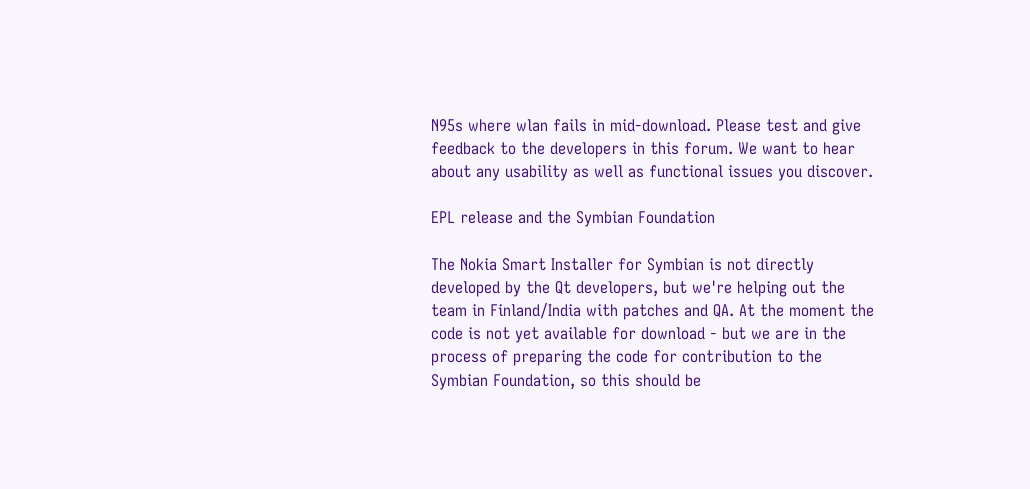N95s where wlan fails in mid-download. Please test and give feedback to the developers in this forum. We want to hear about any usability as well as functional issues you discover.

EPL release and the Symbian Foundation

The Nokia Smart Installer for Symbian is not directly developed by the Qt developers, but we're helping out the team in Finland/India with patches and QA. At the moment the code is not yet available for download - but we are in the process of preparing the code for contribution to the Symbian Foundation, so this should be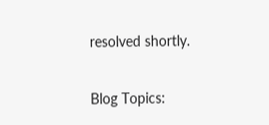resolved shortly.

Blog Topics: